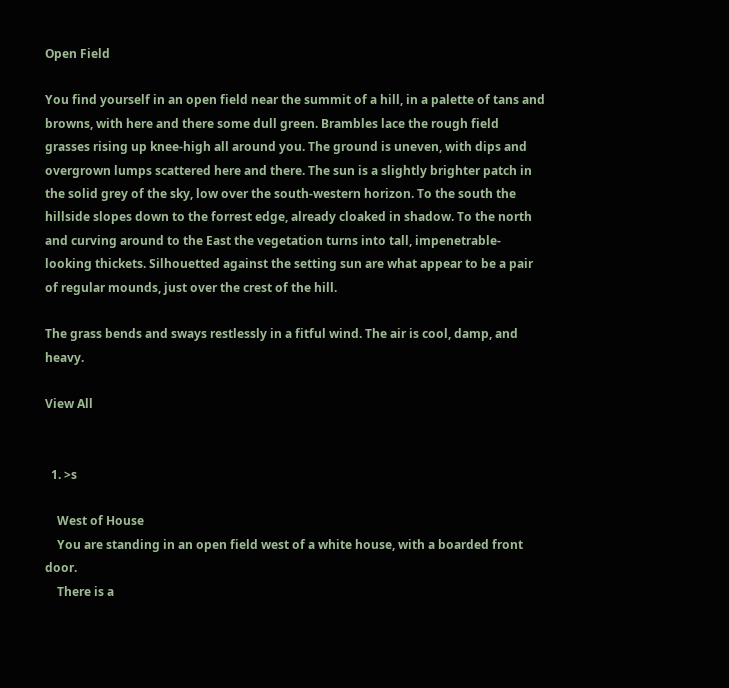Open Field

You find yourself in an open field near the summit of a hill, in a palette of tans and browns, with here and there some dull green. Brambles lace the rough field grasses rising up knee-high all around you. The ground is uneven, with dips and overgrown lumps scattered here and there. The sun is a slightly brighter patch in the solid grey of the sky, low over the south-western horizon. To the south the hillside slopes down to the forrest edge, already cloaked in shadow. To the north and curving around to the East the vegetation turns into tall, impenetrable-looking thickets. Silhouetted against the setting sun are what appear to be a pair of regular mounds, just over the crest of the hill.

The grass bends and sways restlessly in a fitful wind. The air is cool, damp, and heavy.

View All


  1. >s

    West of House
    You are standing in an open field west of a white house, with a boarded front door.
    There is a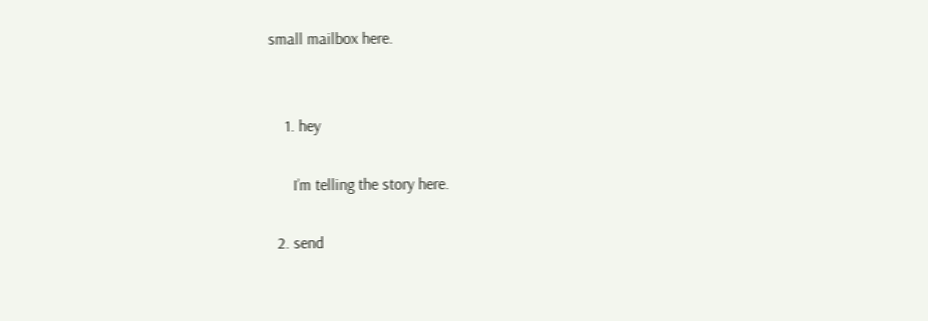small mailbox here.


    1. hey

      I’m telling the story here.

  2. send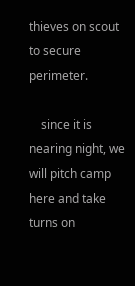thieves on scout to secure perimeter.

    since it is nearing night, we will pitch camp here and take turns on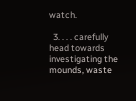watch.

  3. . . . carefully head towards investigating the mounds, waste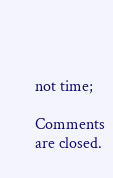not time;

Comments are closed.